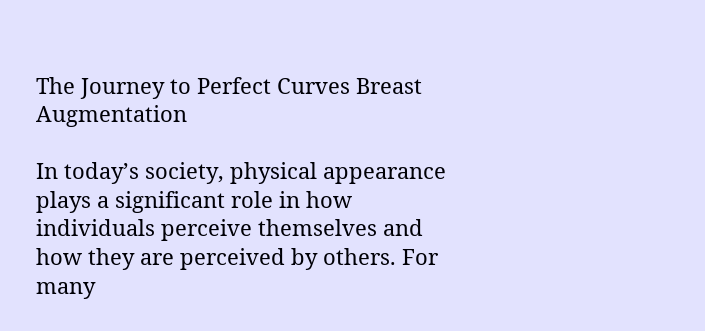The Journey to Perfect Curves Breast Augmentation

In today’s society, physical appearance plays a significant role in how individuals perceive themselves and how they are perceived by others. For many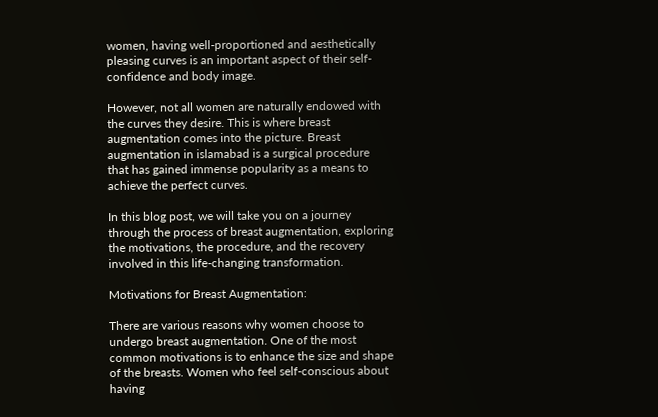women, having well-proportioned and aesthetically pleasing curves is an important aspect of their self-confidence and body image.

However, not all women are naturally endowed with the curves they desire. This is where breast augmentation comes into the picture. Breast augmentation in islamabad is a surgical procedure that has gained immense popularity as a means to achieve the perfect curves.

In this blog post, we will take you on a journey through the process of breast augmentation, exploring the motivations, the procedure, and the recovery involved in this life-changing transformation.

Motivations for Breast Augmentation:

There are various reasons why women choose to undergo breast augmentation. One of the most common motivations is to enhance the size and shape of the breasts. Women who feel self-conscious about having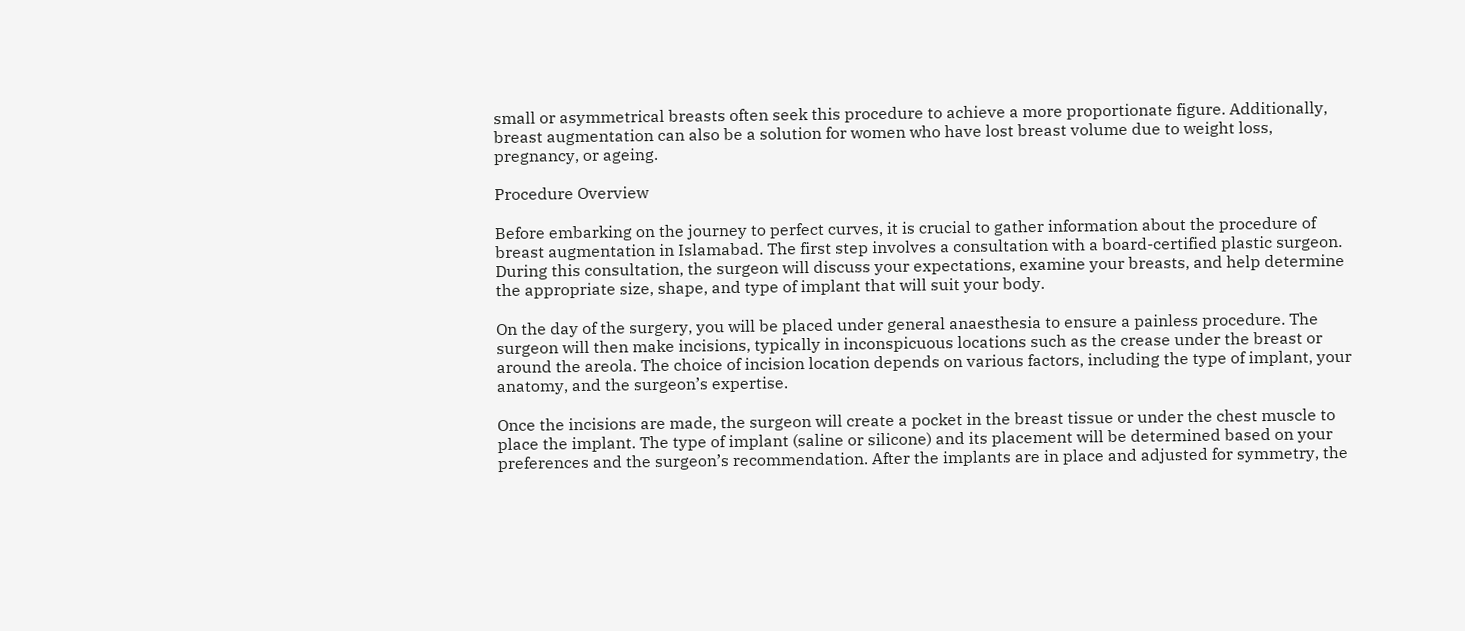small or asymmetrical breasts often seek this procedure to achieve a more proportionate figure. Additionally, breast augmentation can also be a solution for women who have lost breast volume due to weight loss, pregnancy, or ageing.

Procedure Overview

Before embarking on the journey to perfect curves, it is crucial to gather information about the procedure of breast augmentation in Islamabad. The first step involves a consultation with a board-certified plastic surgeon. During this consultation, the surgeon will discuss your expectations, examine your breasts, and help determine the appropriate size, shape, and type of implant that will suit your body.

On the day of the surgery, you will be placed under general anaesthesia to ensure a painless procedure. The surgeon will then make incisions, typically in inconspicuous locations such as the crease under the breast or around the areola. The choice of incision location depends on various factors, including the type of implant, your anatomy, and the surgeon’s expertise.

Once the incisions are made, the surgeon will create a pocket in the breast tissue or under the chest muscle to place the implant. The type of implant (saline or silicone) and its placement will be determined based on your preferences and the surgeon’s recommendation. After the implants are in place and adjusted for symmetry, the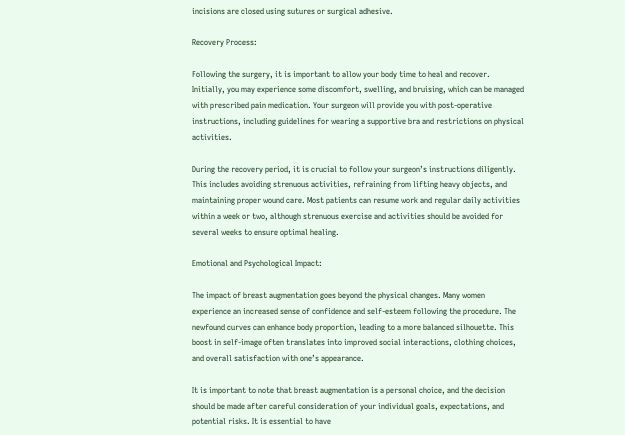incisions are closed using sutures or surgical adhesive.

Recovery Process:

Following the surgery, it is important to allow your body time to heal and recover. Initially, you may experience some discomfort, swelling, and bruising, which can be managed with prescribed pain medication. Your surgeon will provide you with post-operative instructions, including guidelines for wearing a supportive bra and restrictions on physical activities.

During the recovery period, it is crucial to follow your surgeon’s instructions diligently. This includes avoiding strenuous activities, refraining from lifting heavy objects, and maintaining proper wound care. Most patients can resume work and regular daily activities within a week or two, although strenuous exercise and activities should be avoided for several weeks to ensure optimal healing.

Emotional and Psychological Impact:

The impact of breast augmentation goes beyond the physical changes. Many women experience an increased sense of confidence and self-esteem following the procedure. The newfound curves can enhance body proportion, leading to a more balanced silhouette. This boost in self-image often translates into improved social interactions, clothing choices, and overall satisfaction with one’s appearance.

It is important to note that breast augmentation is a personal choice, and the decision should be made after careful consideration of your individual goals, expectations, and potential risks. It is essential to have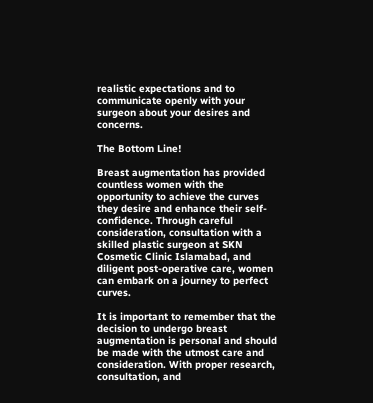realistic expectations and to communicate openly with your surgeon about your desires and concerns.

The Bottom Line!

Breast augmentation has provided countless women with the opportunity to achieve the curves they desire and enhance their self-confidence. Through careful consideration, consultation with a skilled plastic surgeon at SKN Cosmetic Clinic Islamabad, and diligent post-operative care, women can embark on a journey to perfect curves.

It is important to remember that the decision to undergo breast augmentation is personal and should be made with the utmost care and consideration. With proper research, consultation, and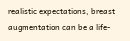realistic expectations, breast augmentation can be a life-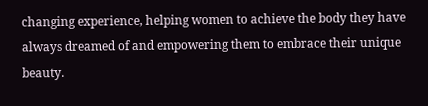changing experience, helping women to achieve the body they have always dreamed of and empowering them to embrace their unique beauty.